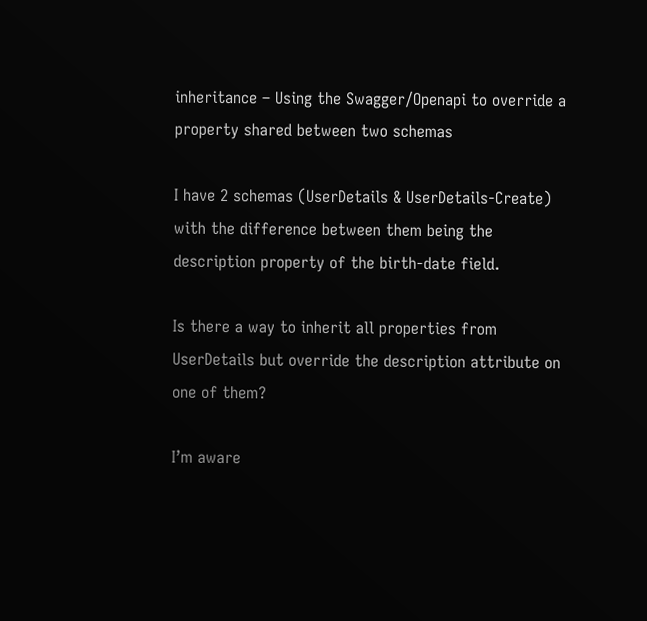inheritance – Using the Swagger/Openapi to override a property shared between two schemas

I have 2 schemas (UserDetails & UserDetails-Create) with the difference between them being the description property of the birth-date field.

Is there a way to inherit all properties from UserDetails but override the description attribute on one of them?

I’m aware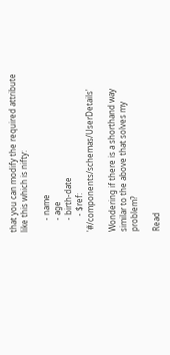that you can modify the required attribute like this which is nifty:

      - name
      - age
      - birth-date
        - $ref: '#/components/schemas/UserDetails'

Wondering if there is a shorthand way similar to the above that solves my problem?

Read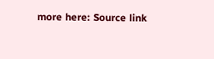more here: Source link